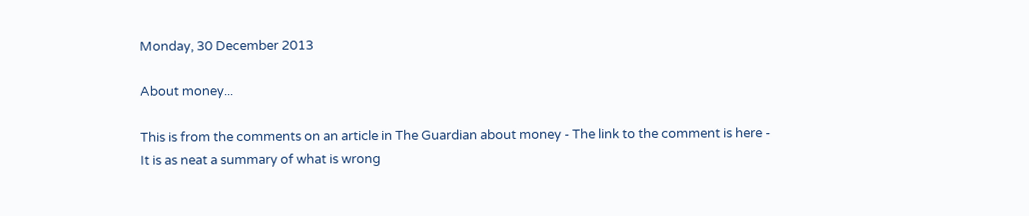Monday, 30 December 2013

About money...

This is from the comments on an article in The Guardian about money - The link to the comment is here -
It is as neat a summary of what is wrong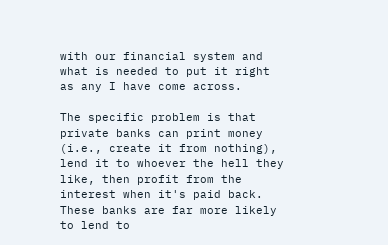with our financial system and what is needed to put it right as any I have come across.

The specific problem is that private banks can print money (i.e., create it from nothing), lend it to whoever the hell they like, then profit from the interest when it's paid back. These banks are far more likely to lend to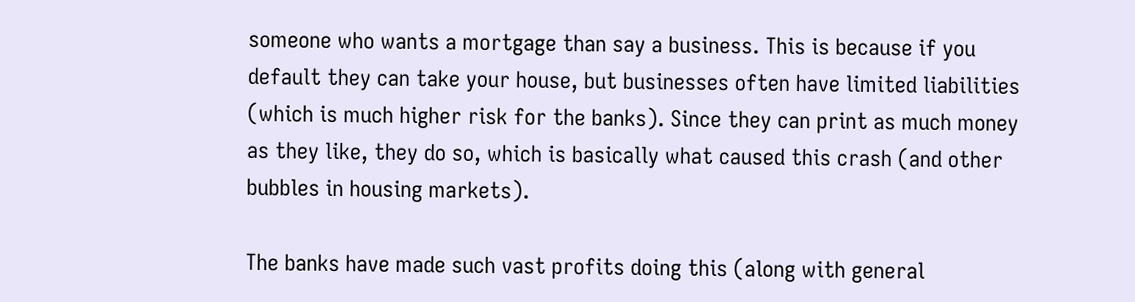someone who wants a mortgage than say a business. This is because if you default they can take your house, but businesses often have limited liabilities (which is much higher risk for the banks). Since they can print as much money as they like, they do so, which is basically what caused this crash (and other bubbles in housing markets).

The banks have made such vast profits doing this (along with general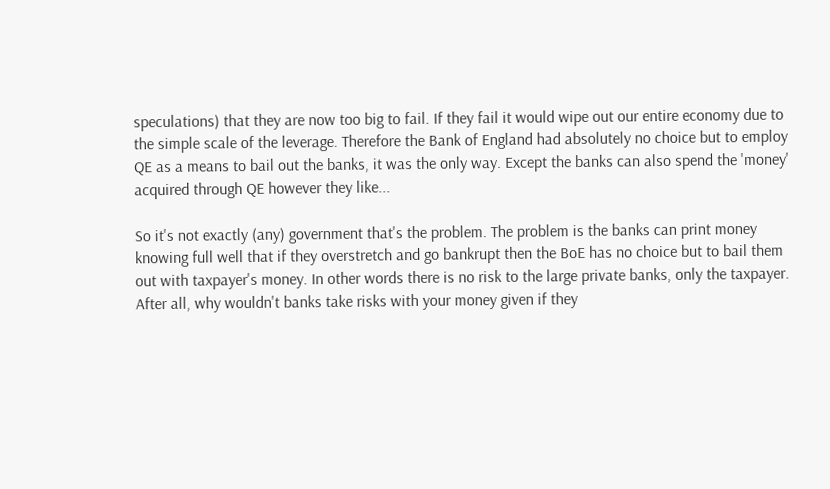speculations) that they are now too big to fail. If they fail it would wipe out our entire economy due to the simple scale of the leverage. Therefore the Bank of England had absolutely no choice but to employ QE as a means to bail out the banks, it was the only way. Except the banks can also spend the 'money' acquired through QE however they like...

So it's not exactly (any) government that's the problem. The problem is the banks can print money knowing full well that if they overstretch and go bankrupt then the BoE has no choice but to bail them out with taxpayer's money. In other words there is no risk to the large private banks, only the taxpayer. After all, why wouldn't banks take risks with your money given if they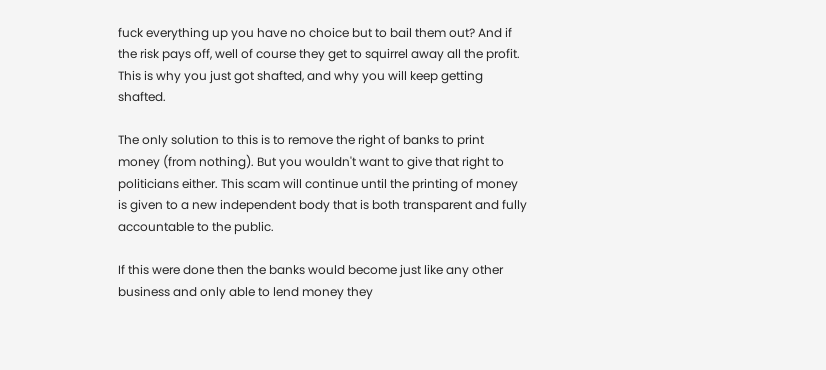fuck everything up you have no choice but to bail them out? And if the risk pays off, well of course they get to squirrel away all the profit. This is why you just got shafted, and why you will keep getting shafted.

The only solution to this is to remove the right of banks to print money (from nothing). But you wouldn't want to give that right to politicians either. This scam will continue until the printing of money is given to a new independent body that is both transparent and fully accountable to the public.

If this were done then the banks would become just like any other business and only able to lend money they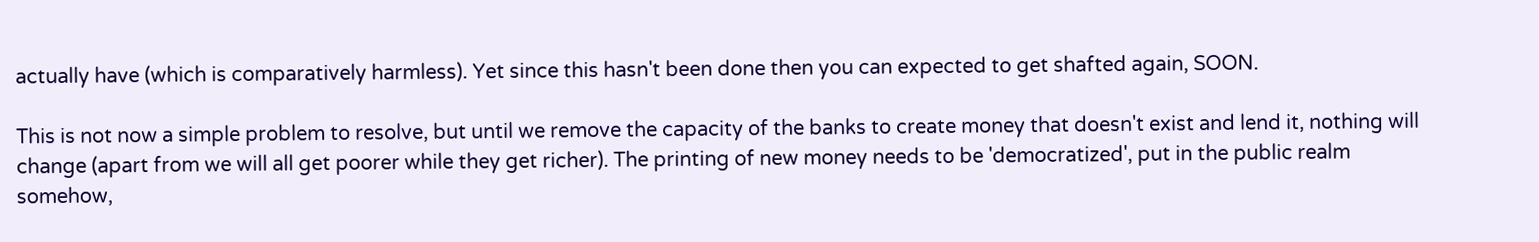actually have (which is comparatively harmless). Yet since this hasn't been done then you can expected to get shafted again, SOON.

This is not now a simple problem to resolve, but until we remove the capacity of the banks to create money that doesn't exist and lend it, nothing will change (apart from we will all get poorer while they get richer). The printing of new money needs to be 'democratized', put in the public realm somehow,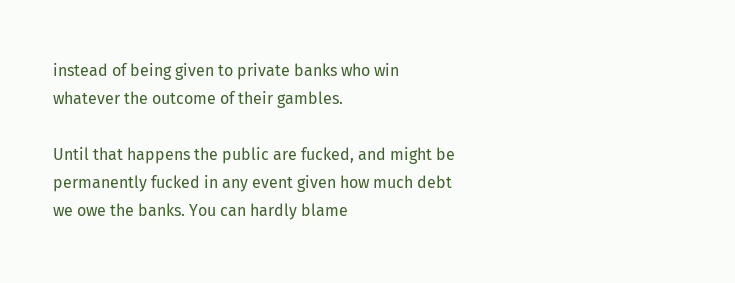instead of being given to private banks who win whatever the outcome of their gambles.

Until that happens the public are fucked, and might be permanently fucked in any event given how much debt we owe the banks. You can hardly blame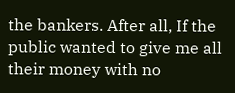the bankers. After all, If the public wanted to give me all their money with no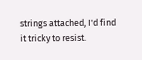strings attached, I'd find it tricky to resist.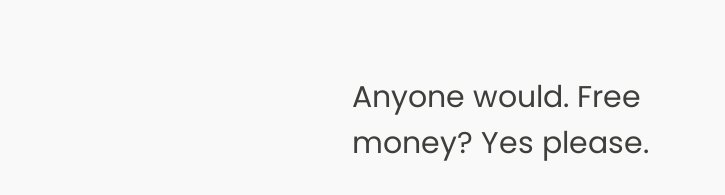Anyone would. Free money? Yes please.